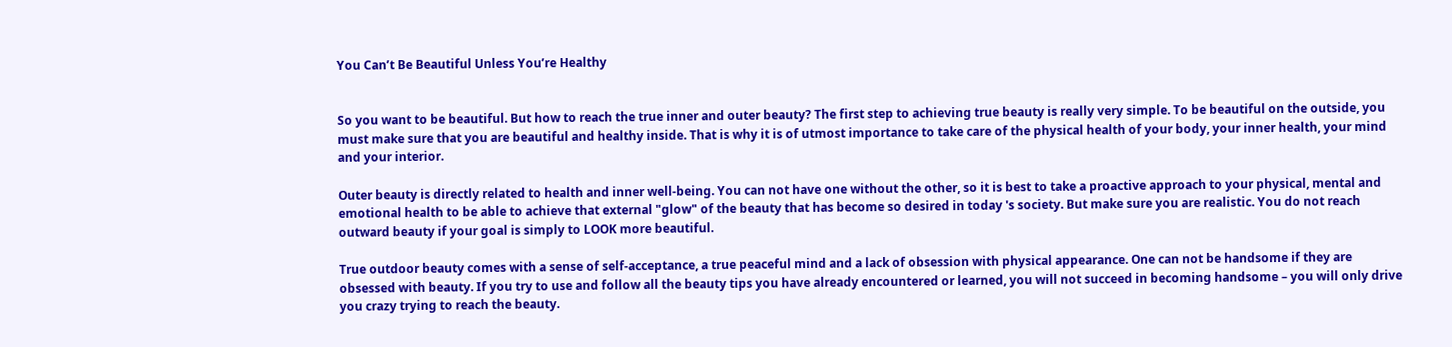You Can’t Be Beautiful Unless You’re Healthy


So you want to be beautiful. But how to reach the true inner and outer beauty? The first step to achieving true beauty is really very simple. To be beautiful on the outside, you must make sure that you are beautiful and healthy inside. That is why it is of utmost importance to take care of the physical health of your body, your inner health, your mind and your interior.

Outer beauty is directly related to health and inner well-being. You can not have one without the other, so it is best to take a proactive approach to your physical, mental and emotional health to be able to achieve that external "glow" of the beauty that has become so desired in today 's society. But make sure you are realistic. You do not reach outward beauty if your goal is simply to LOOK more beautiful.

True outdoor beauty comes with a sense of self-acceptance, a true peaceful mind and a lack of obsession with physical appearance. One can not be handsome if they are obsessed with beauty. If you try to use and follow all the beauty tips you have already encountered or learned, you will not succeed in becoming handsome – you will only drive you crazy trying to reach the beauty.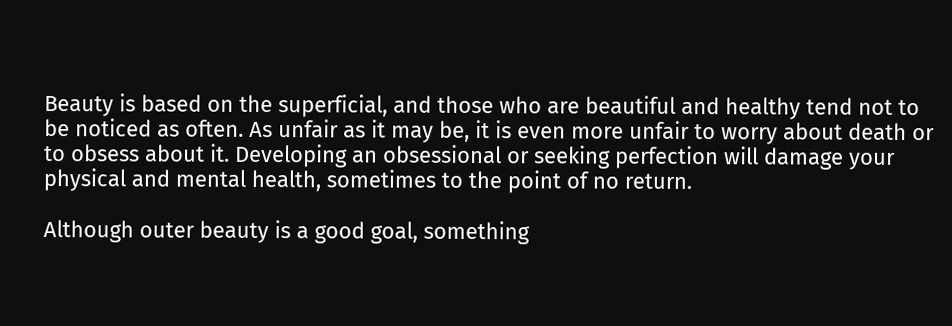Beauty is based on the superficial, and those who are beautiful and healthy tend not to be noticed as often. As unfair as it may be, it is even more unfair to worry about death or to obsess about it. Developing an obsessional or seeking perfection will damage your physical and mental health, sometimes to the point of no return.

Although outer beauty is a good goal, something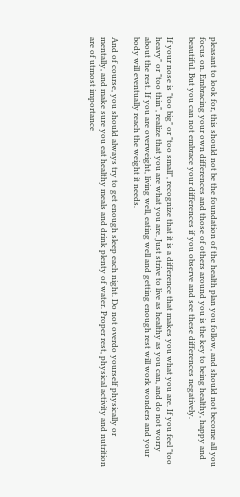pleasant to look for, this should not be the foundation of the health plan you follow, and should not become all you focus on. Embracing your own differences and those of others around you is the key to being healthy, happy and beautiful. But you can not embrace your differences if you observe and see these differences negatively.

If your nose is "too big" or "too small", recognize that it is a difference that makes you what you are. If you feel "too heavy" or "too thin", realize that you are what you are. Just strive to live as healthy as you can, and do not worry about the rest. If you are overweight, living well, eating well and getting enough rest will work wonders and your body will eventually reach the weight it needs.

And of course, you should always try to get enough sleep each night. Do not overdo yourself physically or mentally, and make sure you eat healthy meals and drink plenty of water. Proper rest, physical activity and nutrition are of utmost importance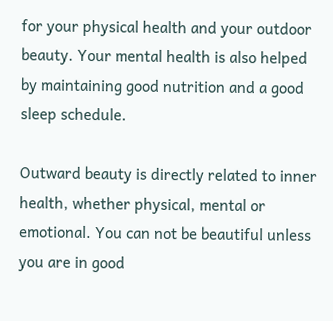for your physical health and your outdoor beauty. Your mental health is also helped by maintaining good nutrition and a good sleep schedule.

Outward beauty is directly related to inner health, whether physical, mental or emotional. You can not be beautiful unless you are in good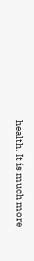health. It is much more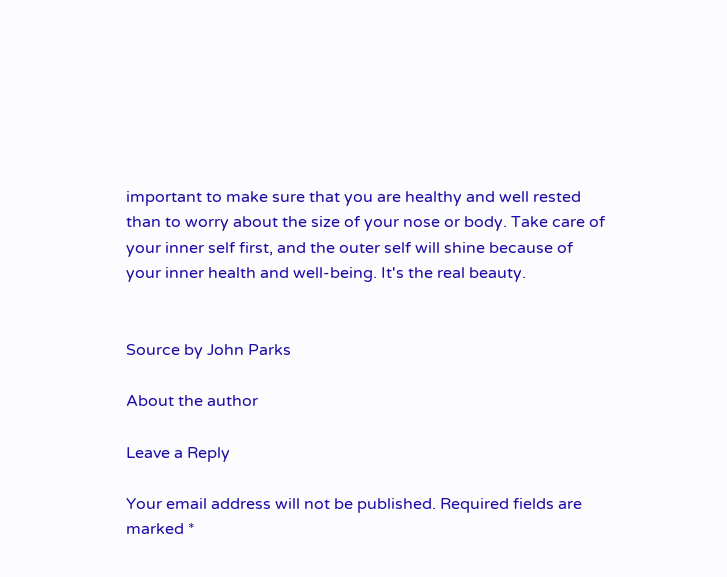important to make sure that you are healthy and well rested than to worry about the size of your nose or body. Take care of your inner self first, and the outer self will shine because of your inner health and well-being. It's the real beauty.


Source by John Parks

About the author

Leave a Reply

Your email address will not be published. Required fields are marked *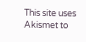This site uses Akismet to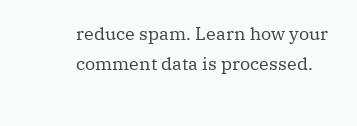reduce spam. Learn how your comment data is processed.